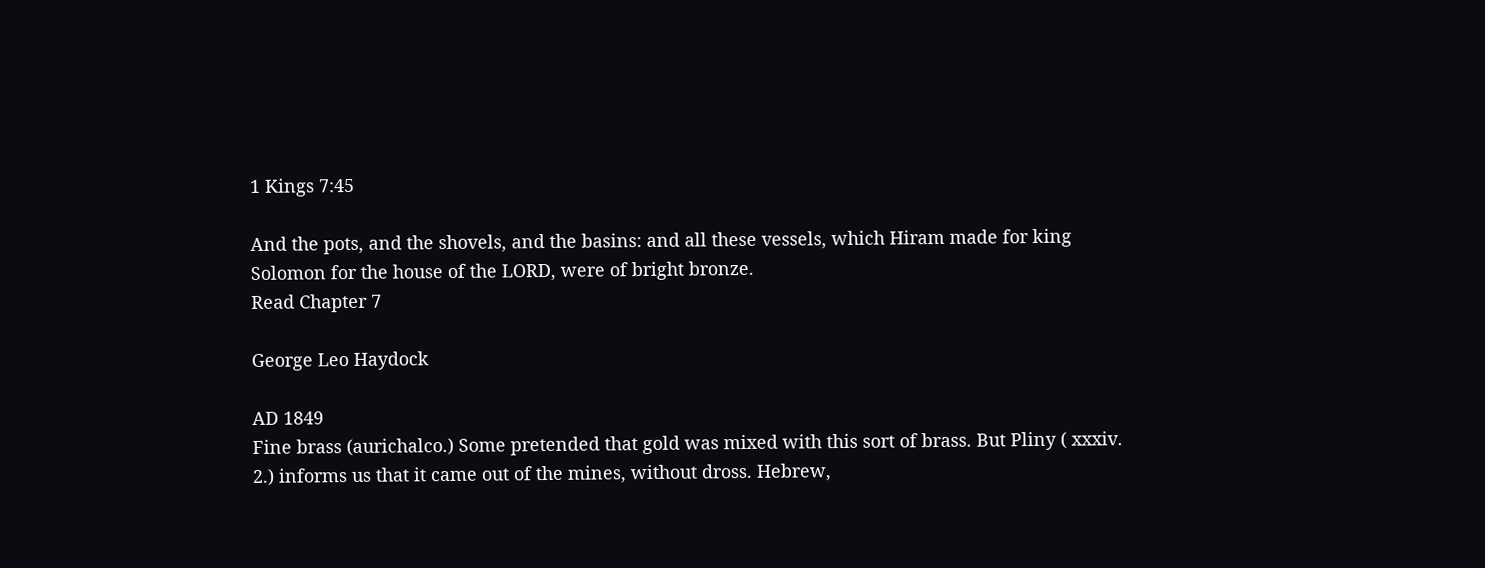1 Kings 7:45

And the pots, and the shovels, and the basins: and all these vessels, which Hiram made for king Solomon for the house of the LORD, were of bright bronze.
Read Chapter 7

George Leo Haydock

AD 1849
Fine brass (aurichalco.) Some pretended that gold was mixed with this sort of brass. But Pliny ( xxxiv. 2.) informs us that it came out of the mines, without dross. Hebrew,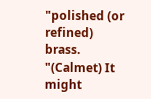"polished (or refined) brass. "(Calmet) It might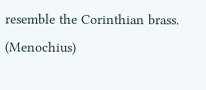resemble the Corinthian brass. (Menochius)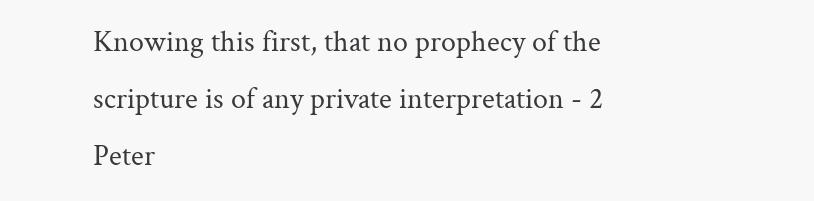Knowing this first, that no prophecy of the scripture is of any private interpretation - 2 Peter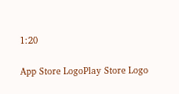1:20

App Store LogoPlay Store Logo